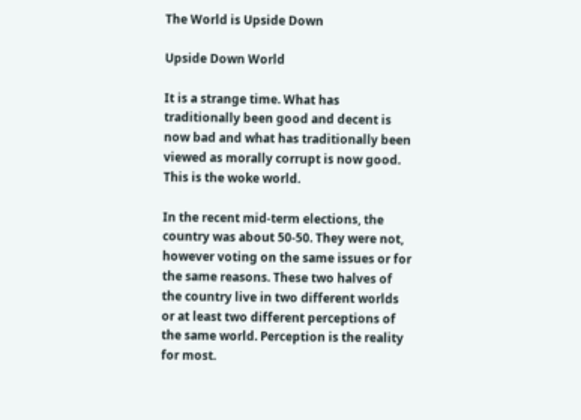The World is Upside Down

Upside Down World

It is a strange time. What has traditionally been good and decent is now bad and what has traditionally been viewed as morally corrupt is now good. This is the woke world.

In the recent mid-term elections, the country was about 50-50. They were not, however voting on the same issues or for the same reasons. These two halves of the country live in two different worlds or at least two different perceptions of the same world. Perception is the reality for most.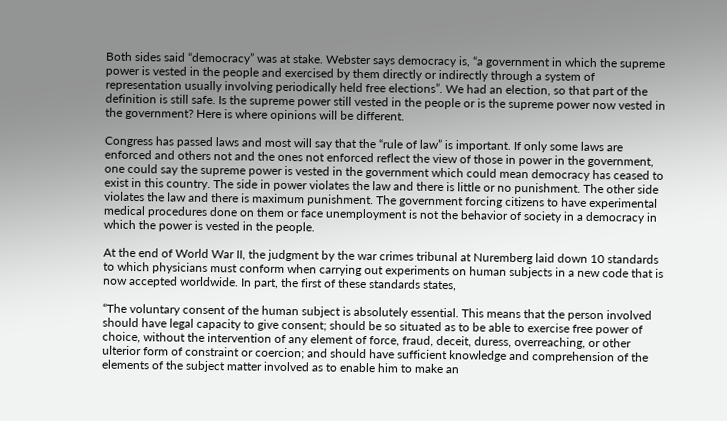Both sides said “democracy” was at stake. Webster says democracy is, “a government in which the supreme power is vested in the people and exercised by them directly or indirectly through a system of representation usually involving periodically held free elections”. We had an election, so that part of the definition is still safe. Is the supreme power still vested in the people or is the supreme power now vested in the government? Here is where opinions will be different.

Congress has passed laws and most will say that the “rule of law” is important. If only some laws are enforced and others not and the ones not enforced reflect the view of those in power in the government, one could say the supreme power is vested in the government which could mean democracy has ceased to exist in this country. The side in power violates the law and there is little or no punishment. The other side violates the law and there is maximum punishment. The government forcing citizens to have experimental medical procedures done on them or face unemployment is not the behavior of society in a democracy in which the power is vested in the people.

At the end of World War II, the judgment by the war crimes tribunal at Nuremberg laid down 10 standards to which physicians must conform when carrying out experiments on human subjects in a new code that is now accepted worldwide. In part, the first of these standards states,

“The voluntary consent of the human subject is absolutely essential. This means that the person involved should have legal capacity to give consent; should be so situated as to be able to exercise free power of choice, without the intervention of any element of force, fraud, deceit, duress, overreaching, or other ulterior form of constraint or coercion; and should have sufficient knowledge and comprehension of the elements of the subject matter involved as to enable him to make an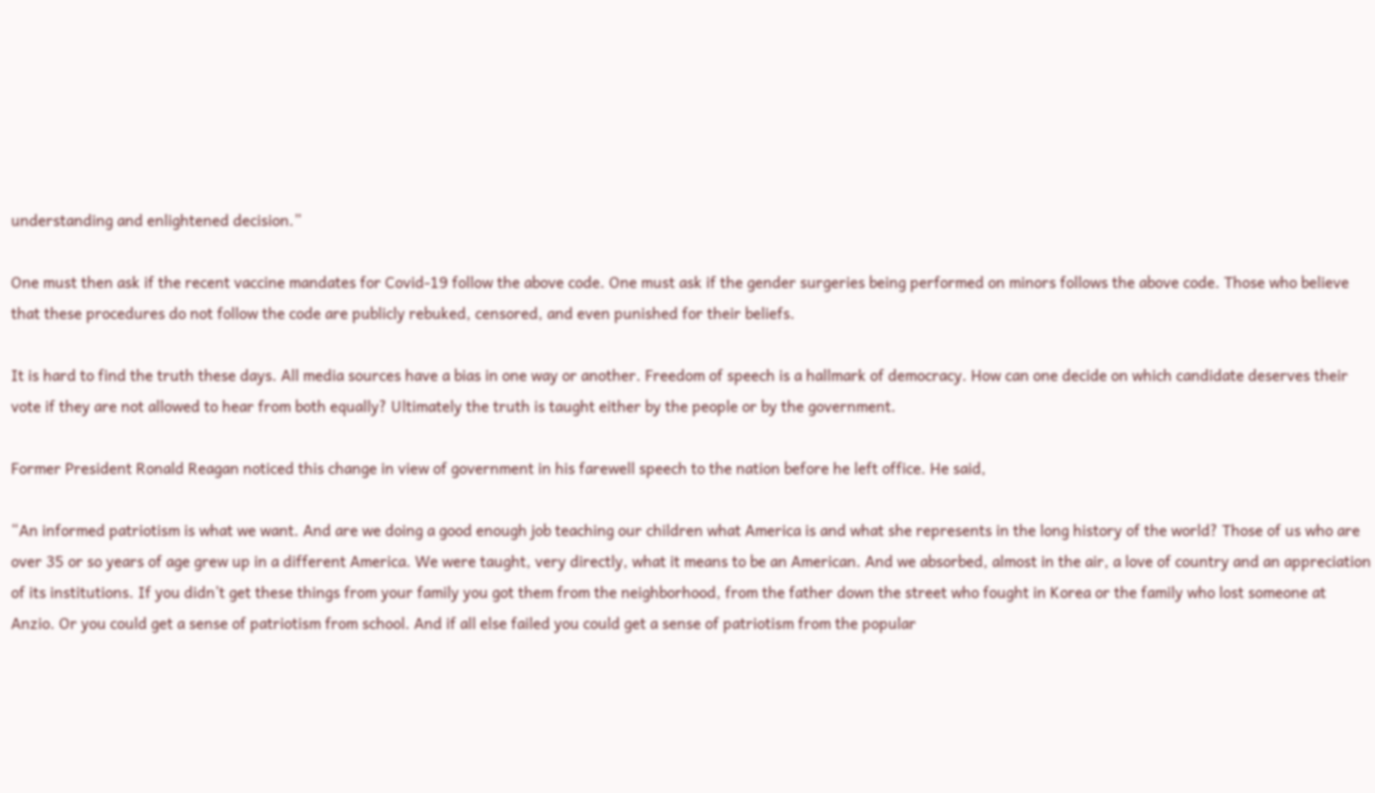understanding and enlightened decision.”

One must then ask if the recent vaccine mandates for Covid-19 follow the above code. One must ask if the gender surgeries being performed on minors follows the above code. Those who believe that these procedures do not follow the code are publicly rebuked, censored, and even punished for their beliefs.

It is hard to find the truth these days. All media sources have a bias in one way or another. Freedom of speech is a hallmark of democracy. How can one decide on which candidate deserves their vote if they are not allowed to hear from both equally? Ultimately the truth is taught either by the people or by the government.

Former President Ronald Reagan noticed this change in view of government in his farewell speech to the nation before he left office. He said,

“An informed patriotism is what we want. And are we doing a good enough job teaching our children what America is and what she represents in the long history of the world? Those of us who are over 35 or so years of age grew up in a different America. We were taught, very directly, what it means to be an American. And we absorbed, almost in the air, a love of country and an appreciation of its institutions. If you didn’t get these things from your family you got them from the neighborhood, from the father down the street who fought in Korea or the family who lost someone at Anzio. Or you could get a sense of patriotism from school. And if all else failed you could get a sense of patriotism from the popular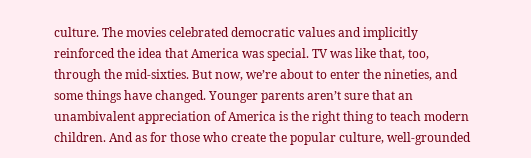culture. The movies celebrated democratic values and implicitly reinforced the idea that America was special. TV was like that, too, through the mid-sixties. But now, we’re about to enter the nineties, and some things have changed. Younger parents aren’t sure that an unambivalent appreciation of America is the right thing to teach modern children. And as for those who create the popular culture, well-grounded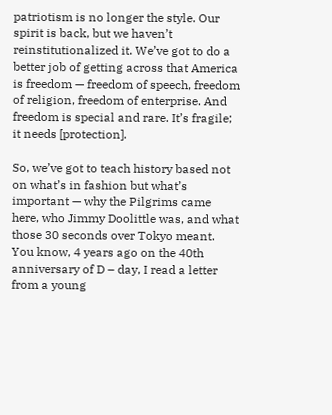patriotism is no longer the style. Our spirit is back, but we haven’t reinstitutionalized it. We’ve got to do a better job of getting across that America is freedom — freedom of speech, freedom of religion, freedom of enterprise. And freedom is special and rare. It’s fragile; it needs [protection].

So, we’ve got to teach history based not on what’s in fashion but what’s important — why the Pilgrims came here, who Jimmy Doolittle was, and what those 30 seconds over Tokyo meant. You know, 4 years ago on the 40th anniversary of D – day, I read a letter from a young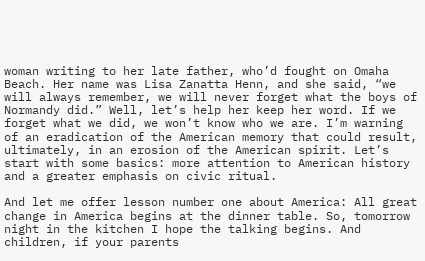woman writing to her late father, who’d fought on Omaha Beach. Her name was Lisa Zanatta Henn, and she said, “we will always remember, we will never forget what the boys of Normandy did.” Well, let’s help her keep her word. If we forget what we did, we won’t know who we are. I’m warning of an eradication of the American memory that could result, ultimately, in an erosion of the American spirit. Let’s start with some basics: more attention to American history and a greater emphasis on civic ritual.

And let me offer lesson number one about America: All great change in America begins at the dinner table. So, tomorrow night in the kitchen I hope the talking begins. And children, if your parents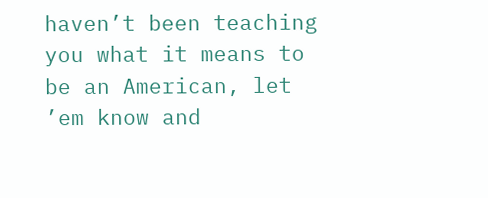haven’t been teaching you what it means to be an American, let ’em know and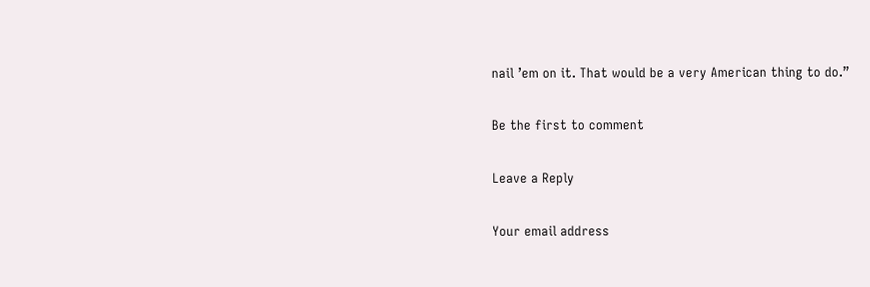nail ’em on it. That would be a very American thing to do.”

Be the first to comment

Leave a Reply

Your email address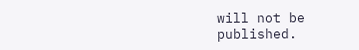will not be published.